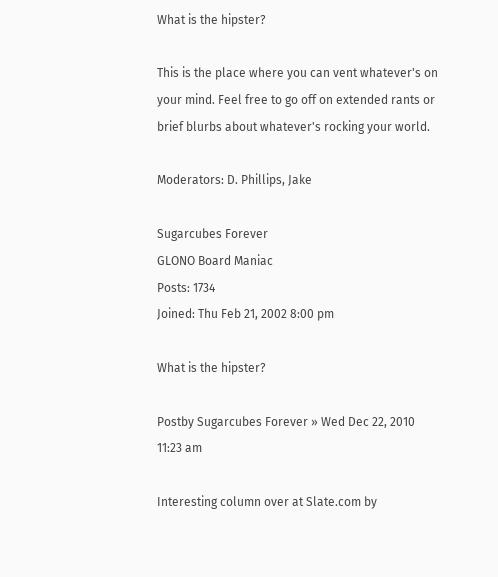What is the hipster?

This is the place where you can vent whatever's on your mind. Feel free to go off on extended rants or brief blurbs about whatever's rocking your world.

Moderators: D. Phillips, Jake

Sugarcubes Forever
GLONO Board Maniac
Posts: 1734
Joined: Thu Feb 21, 2002 8:00 pm

What is the hipster?

Postby Sugarcubes Forever » Wed Dec 22, 2010 11:23 am

Interesting column over at Slate.com by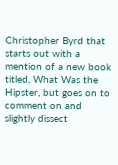Christopher Byrd that starts out with a mention of a new book titled, What Was the Hipster, but goes on to comment on and slightly dissect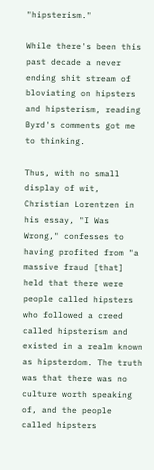"hipsterism."

While there's been this past decade a never ending shit stream of bloviating on hipsters and hipsterism, reading Byrd's comments got me to thinking.

Thus, with no small display of wit, Christian Lorentzen in his essay, "I Was Wrong," confesses to having profited from "a massive fraud [that] held that there were people called hipsters who followed a creed called hipsterism and existed in a realm known as hipsterdom. The truth was that there was no culture worth speaking of, and the people called hipsters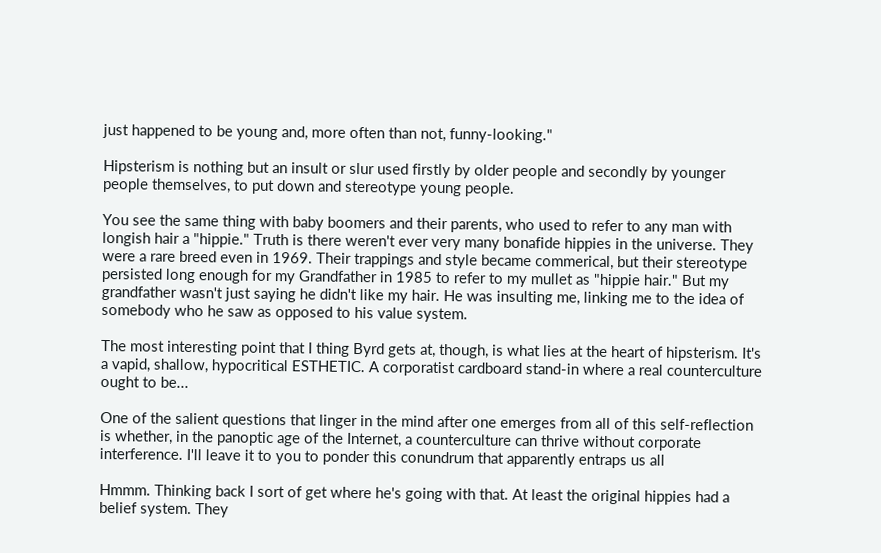just happened to be young and, more often than not, funny-looking."

Hipsterism is nothing but an insult or slur used firstly by older people and secondly by younger people themselves, to put down and stereotype young people.

You see the same thing with baby boomers and their parents, who used to refer to any man with longish hair a "hippie." Truth is there weren't ever very many bonafide hippies in the universe. They were a rare breed even in 1969. Their trappings and style became commerical, but their stereotype persisted long enough for my Grandfather in 1985 to refer to my mullet as "hippie hair." But my grandfather wasn't just saying he didn't like my hair. He was insulting me, linking me to the idea of somebody who he saw as opposed to his value system.

The most interesting point that I thing Byrd gets at, though, is what lies at the heart of hipsterism. It's a vapid, shallow, hypocritical ESTHETIC. A corporatist cardboard stand-in where a real counterculture ought to be...

One of the salient questions that linger in the mind after one emerges from all of this self-reflection is whether, in the panoptic age of the Internet, a counterculture can thrive without corporate interference. I'll leave it to you to ponder this conundrum that apparently entraps us all

Hmmm. Thinking back I sort of get where he's going with that. At least the original hippies had a belief system. They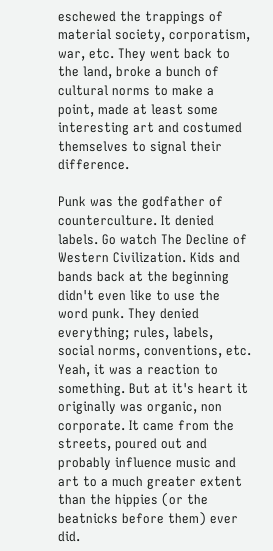eschewed the trappings of material society, corporatism, war, etc. They went back to the land, broke a bunch of cultural norms to make a point, made at least some interesting art and costumed themselves to signal their difference.

Punk was the godfather of counterculture. It denied labels. Go watch The Decline of Western Civilization. Kids and bands back at the beginning didn't even like to use the word punk. They denied everything; rules, labels, social norms, conventions, etc. Yeah, it was a reaction to something. But at it's heart it originally was organic, non corporate. It came from the streets, poured out and probably influence music and art to a much greater extent than the hippies (or the beatnicks before them) ever did.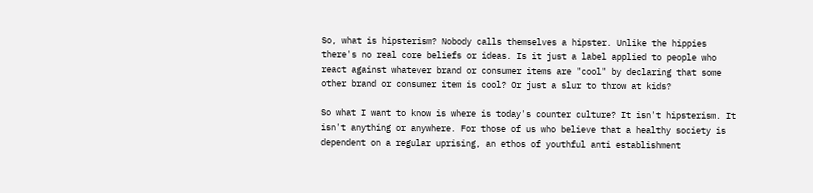So, what is hipsterism? Nobody calls themselves a hipster. Unlike the hippies there's no real core beliefs or ideas. Is it just a label applied to people who react against whatever brand or consumer items are "cool" by declaring that some other brand or consumer item is cool? Or just a slur to throw at kids?

So what I want to know is where is today's counter culture? It isn't hipsterism. It isn't anything or anywhere. For those of us who believe that a healthy society is dependent on a regular uprising, an ethos of youthful anti establishment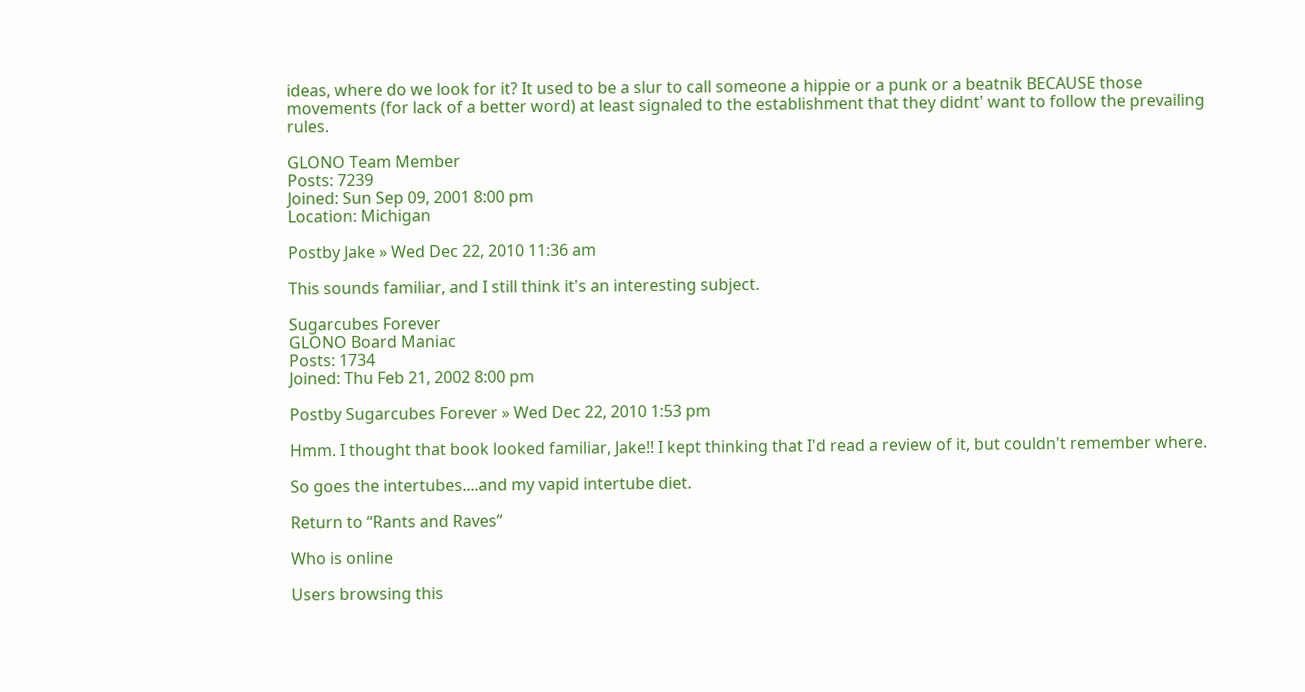ideas, where do we look for it? It used to be a slur to call someone a hippie or a punk or a beatnik BECAUSE those movements (for lack of a better word) at least signaled to the establishment that they didnt' want to follow the prevailing rules.

GLONO Team Member
Posts: 7239
Joined: Sun Sep 09, 2001 8:00 pm
Location: Michigan

Postby Jake » Wed Dec 22, 2010 11:36 am

This sounds familiar, and I still think it's an interesting subject.

Sugarcubes Forever
GLONO Board Maniac
Posts: 1734
Joined: Thu Feb 21, 2002 8:00 pm

Postby Sugarcubes Forever » Wed Dec 22, 2010 1:53 pm

Hmm. I thought that book looked familiar, Jake!! I kept thinking that I'd read a review of it, but couldn't remember where.

So goes the intertubes....and my vapid intertube diet.

Return to “Rants and Raves”

Who is online

Users browsing this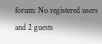forum: No registered users and 2 guests